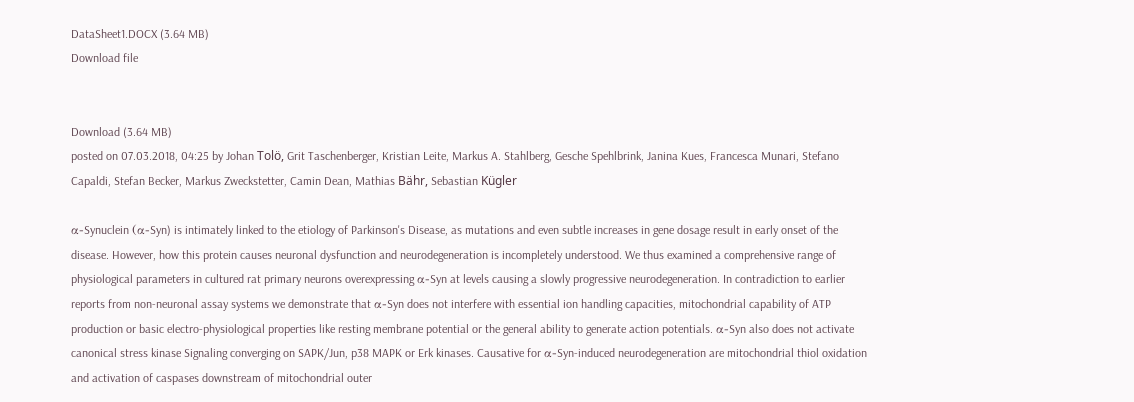DataSheet1.DOCX (3.64 MB)
Download file


Download (3.64 MB)
posted on 07.03.2018, 04:25 by Johan Tolö, Grit Taschenberger, Kristian Leite, Markus A. Stahlberg, Gesche Spehlbrink, Janina Kues, Francesca Munari, Stefano Capaldi, Stefan Becker, Markus Zweckstetter, Camin Dean, Mathias Bähr, Sebastian Kügler

α-Synuclein (α-Syn) is intimately linked to the etiology of Parkinson's Disease, as mutations and even subtle increases in gene dosage result in early onset of the disease. However, how this protein causes neuronal dysfunction and neurodegeneration is incompletely understood. We thus examined a comprehensive range of physiological parameters in cultured rat primary neurons overexpressing α-Syn at levels causing a slowly progressive neurodegeneration. In contradiction to earlier reports from non-neuronal assay systems we demonstrate that α-Syn does not interfere with essential ion handling capacities, mitochondrial capability of ATP production or basic electro-physiological properties like resting membrane potential or the general ability to generate action potentials. α-Syn also does not activate canonical stress kinase Signaling converging on SAPK/Jun, p38 MAPK or Erk kinases. Causative for α-Syn-induced neurodegeneration are mitochondrial thiol oxidation and activation of caspases downstream of mitochondrial outer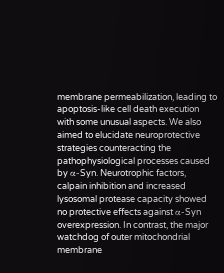membrane permeabilization, leading to apoptosis-like cell death execution with some unusual aspects. We also aimed to elucidate neuroprotective strategies counteracting the pathophysiological processes caused by α-Syn. Neurotrophic factors, calpain inhibition and increased lysosomal protease capacity showed no protective effects against α-Syn overexpression. In contrast, the major watchdog of outer mitochondrial membrane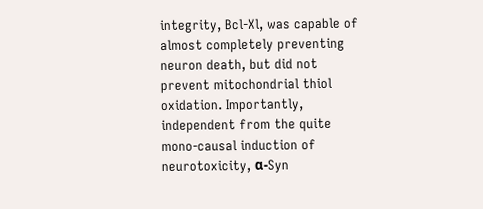integrity, Bcl-Xl, was capable of almost completely preventing neuron death, but did not prevent mitochondrial thiol oxidation. Importantly, independent from the quite mono-causal induction of neurotoxicity, α-Syn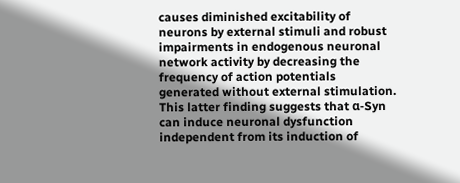causes diminished excitability of neurons by external stimuli and robust impairments in endogenous neuronal network activity by decreasing the frequency of action potentials generated without external stimulation. This latter finding suggests that α-Syn can induce neuronal dysfunction independent from its induction of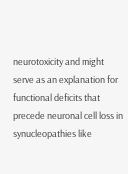neurotoxicity and might serve as an explanation for functional deficits that precede neuronal cell loss in synucleopathies like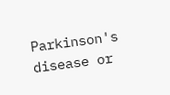Parkinson's disease or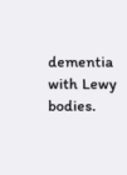dementia with Lewy bodies.